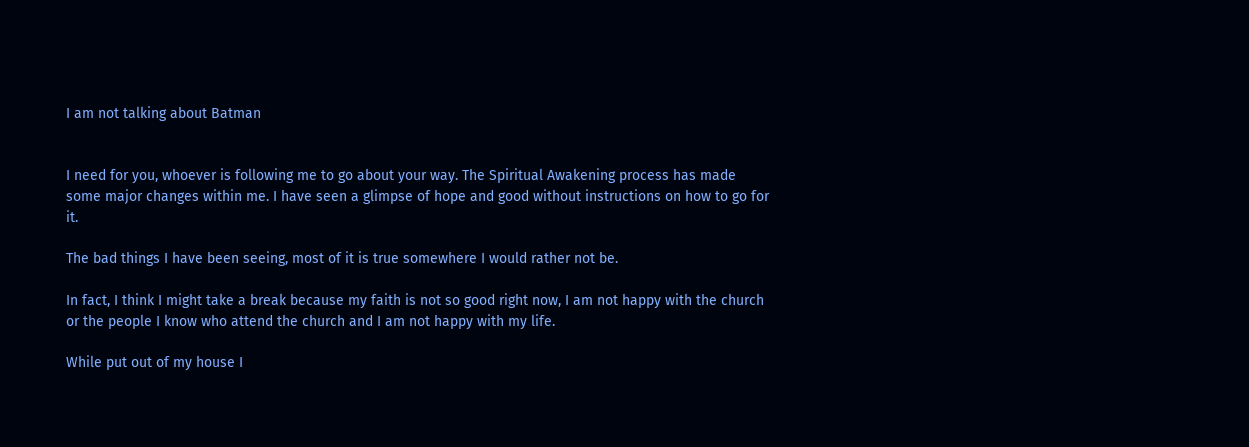I am not talking about Batman


I need for you, whoever is following me to go about your way. The Spiritual Awakening process has made some major changes within me. I have seen a glimpse of hope and good without instructions on how to go for it.

The bad things I have been seeing, most of it is true somewhere I would rather not be.

In fact, I think I might take a break because my faith is not so good right now, I am not happy with the church or the people I know who attend the church and I am not happy with my life.

While put out of my house I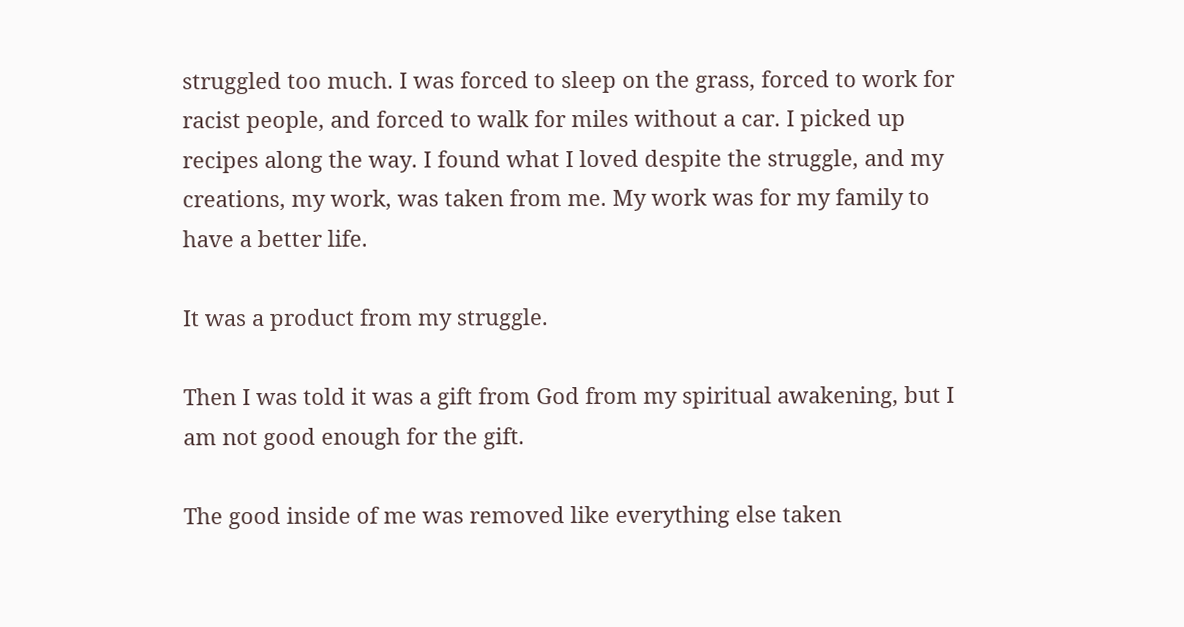struggled too much. I was forced to sleep on the grass, forced to work for racist people, and forced to walk for miles without a car. I picked up recipes along the way. I found what I loved despite the struggle, and my creations, my work, was taken from me. My work was for my family to have a better life.

It was a product from my struggle.

Then I was told it was a gift from God from my spiritual awakening, but I am not good enough for the gift.

The good inside of me was removed like everything else taken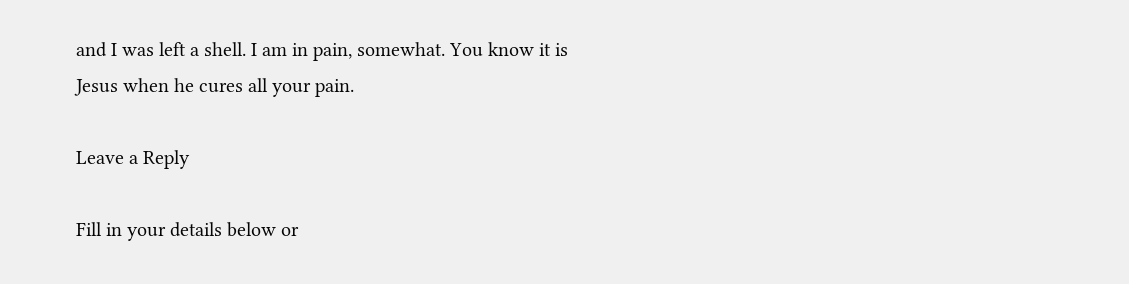and I was left a shell. I am in pain, somewhat. You know it is Jesus when he cures all your pain.

Leave a Reply

Fill in your details below or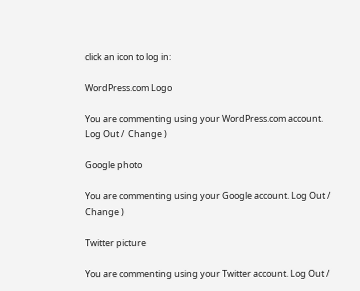click an icon to log in:

WordPress.com Logo

You are commenting using your WordPress.com account. Log Out /  Change )

Google photo

You are commenting using your Google account. Log Out /  Change )

Twitter picture

You are commenting using your Twitter account. Log Out /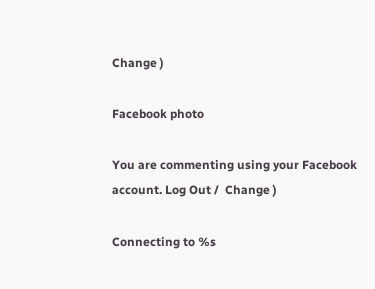Change )

Facebook photo

You are commenting using your Facebook account. Log Out /  Change )

Connecting to %s